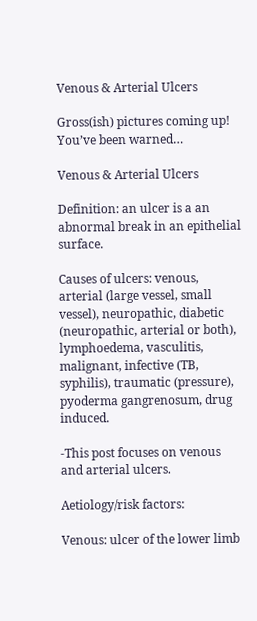Venous & Arterial Ulcers

Gross(ish) pictures coming up! You’ve been warned…

Venous & Arterial Ulcers

Definition: an ulcer is a an abnormal break in an epithelial surface.

Causes of ulcers: venous, arterial (large vessel, small vessel), neuropathic, diabetic (neuropathic, arterial or both), lymphoedema, vasculitis, malignant, infective (TB, syphilis), traumatic (pressure), pyoderma gangrenosum, drug induced.

-This post focuses on venous and arterial ulcers.

Aetiology/risk factors:

Venous: ulcer of the lower limb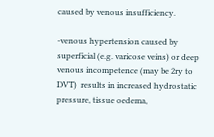caused by venous insufficiency.

-venous hypertension caused by superficial (e.g. varicose veins) or deep venous incompetence (may be 2ry to DVT)  results in increased hydrostatic pressure, tissue oedema,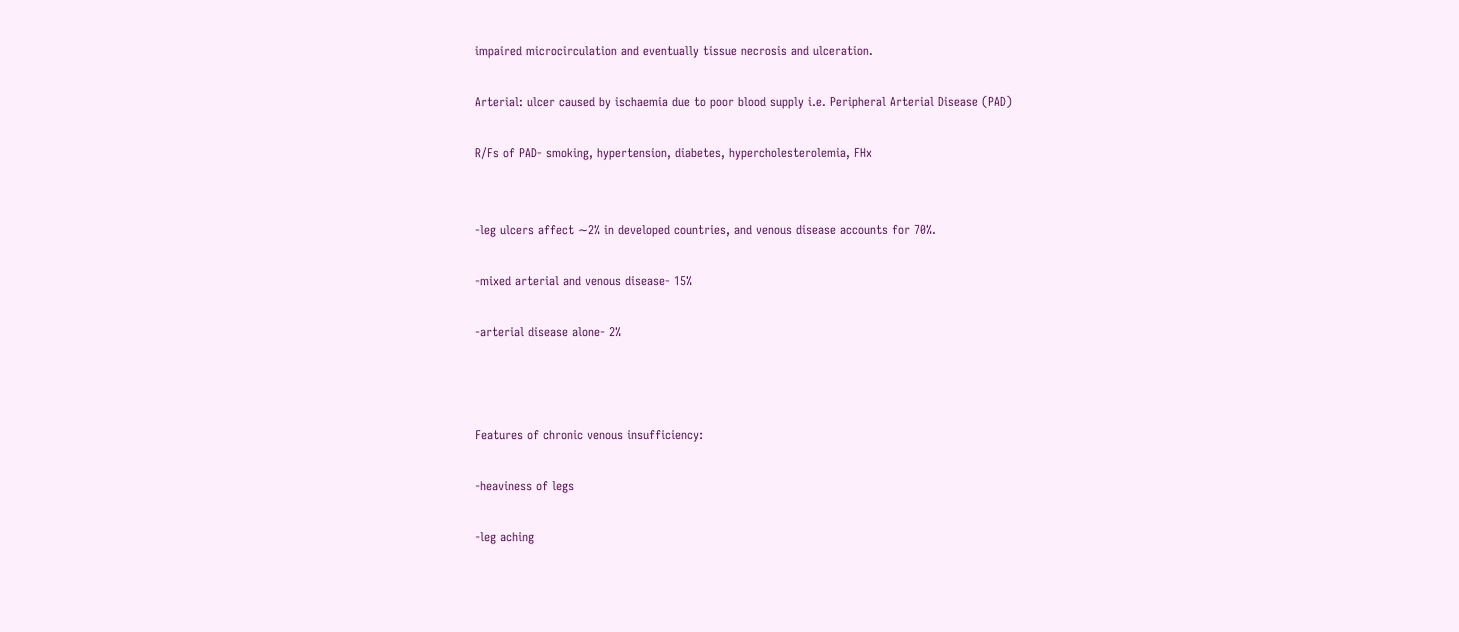impaired microcirculation and eventually tissue necrosis and ulceration.

Arterial: ulcer caused by ischaemia due to poor blood supply i.e. Peripheral Arterial Disease (PAD)

R/Fs of PAD- smoking, hypertension, diabetes, hypercholesterolemia, FHx


-leg ulcers affect ∼2% in developed countries, and venous disease accounts for 70%.

-mixed arterial and venous disease- 15%

-arterial disease alone- 2%



Features of chronic venous insufficiency:

-heaviness of legs

-leg aching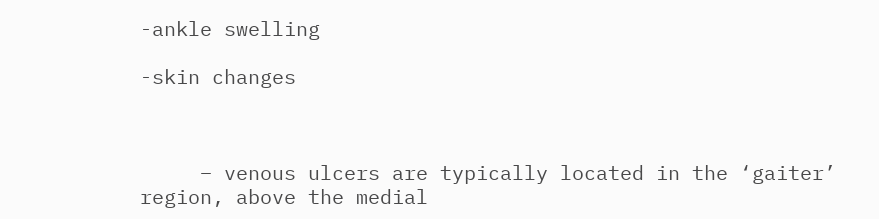-ankle swelling

-skin changes



     – venous ulcers are typically located in the ‘gaiter’ region, above the medial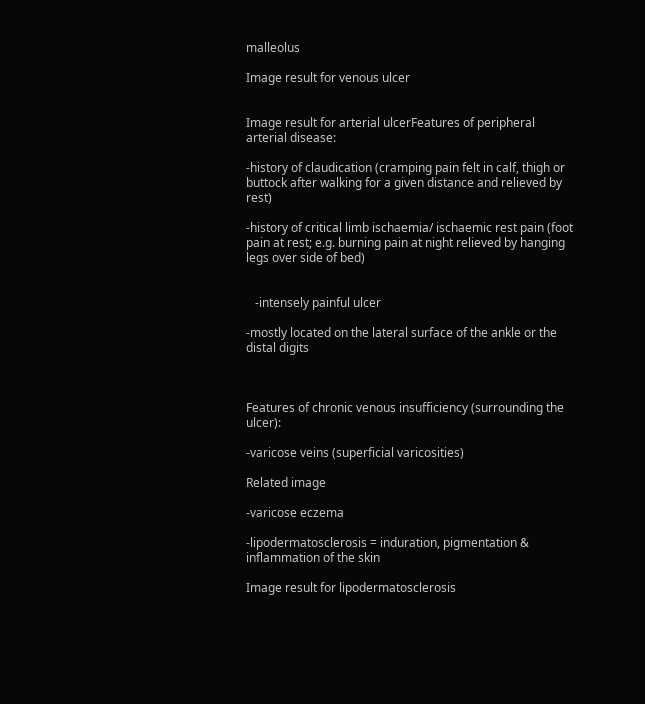malleolus

Image result for venous ulcer


Image result for arterial ulcerFeatures of peripheral arterial disease:

-history of claudication (cramping pain felt in calf, thigh or buttock after walking for a given distance and relieved by rest)

-history of critical limb ischaemia/ ischaemic rest pain (foot pain at rest; e.g. burning pain at night relieved by hanging legs over side of bed)


   -intensely painful ulcer

-mostly located on the lateral surface of the ankle or the distal digits



Features of chronic venous insufficiency (surrounding the ulcer):

-varicose veins (superficial varicosities)

Related image

-varicose eczema

-lipodermatosclerosis = induration, pigmentation & inflammation of the skin

Image result for lipodermatosclerosis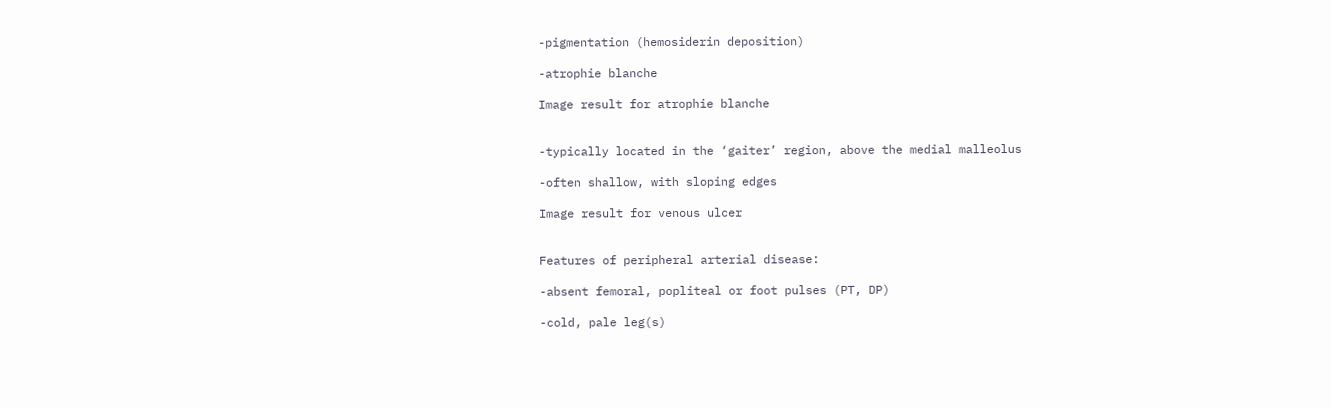-pigmentation (hemosiderin deposition)

-atrophie blanche

Image result for atrophie blanche


-typically located in the ‘gaiter’ region, above the medial malleolus

-often shallow, with sloping edges

Image result for venous ulcer


Features of peripheral arterial disease:

-absent femoral, popliteal or foot pulses (PT, DP)

-cold, pale leg(s)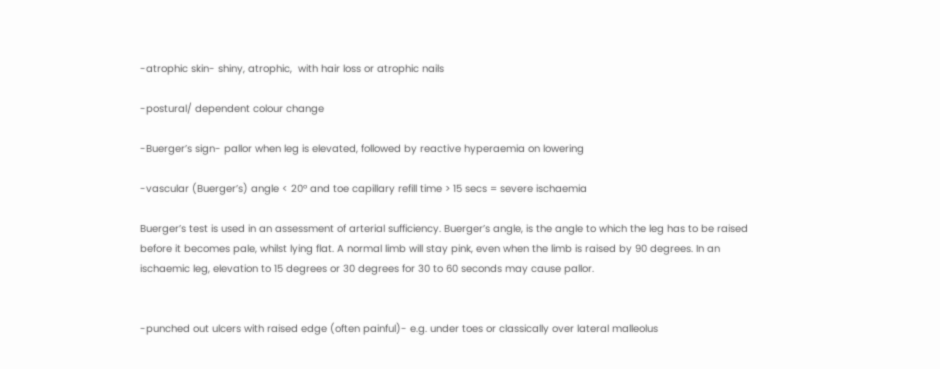-atrophic skin- shiny, atrophic,  with hair loss or atrophic nails

-postural/ dependent colour change

-Buerger’s sign- pallor when leg is elevated, followed by reactive hyperaemia on lowering

-vascular (Buerger’s) angle < 20º and toe capillary refill time > 15 secs = severe ischaemia

Buerger’s test is used in an assessment of arterial sufficiency. Buerger’s angle, is the angle to which the leg has to be raised before it becomes pale, whilst lying flat. A normal limb will stay pink, even when the limb is raised by 90 degrees. In an ischaemic leg, elevation to 15 degrees or 30 degrees for 30 to 60 seconds may cause pallor.


-punched out ulcers with raised edge (often painful)- e.g. under toes or classically over lateral malleolus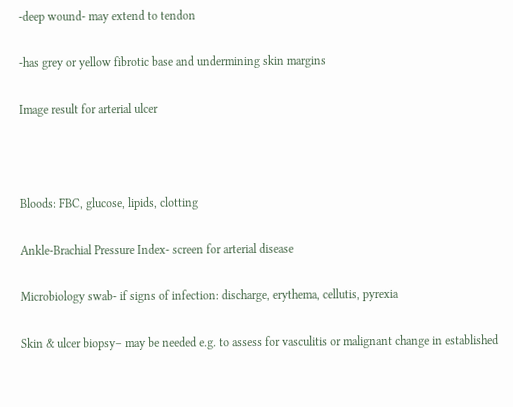-deep wound- may extend to tendon

-has grey or yellow fibrotic base and undermining skin margins

Image result for arterial ulcer



Bloods: FBC, glucose, lipids, clotting

Ankle-Brachial Pressure Index- screen for arterial disease

Microbiology swab- if signs of infection: discharge, erythema, cellutis, pyrexia

Skin & ulcer biopsy– may be needed e.g. to assess for vasculitis or malignant change in established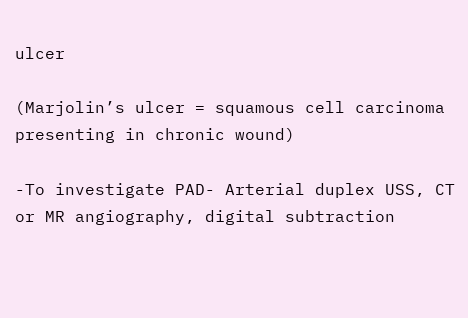ulcer

(Marjolin’s ulcer = squamous cell carcinoma presenting in chronic wound)

-To investigate PAD- Arterial duplex USS, CT or MR angiography, digital subtraction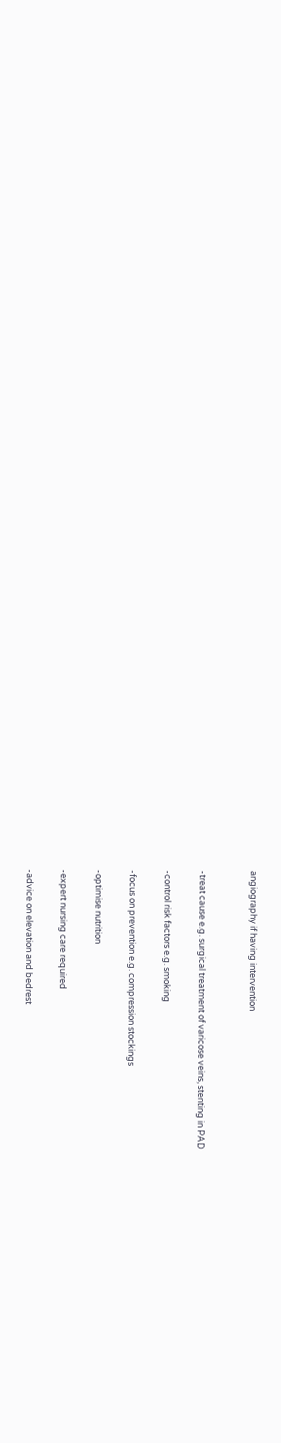angiography if having intervention


-treat cause e.g. surgical treatment of varicose veins, stenting in PAD

-control risk factors e.g. smoking

-focus on prevention e.g. compression stockings

-optimise nutrition

-expert nursing care required

-advice on elevation and bedrest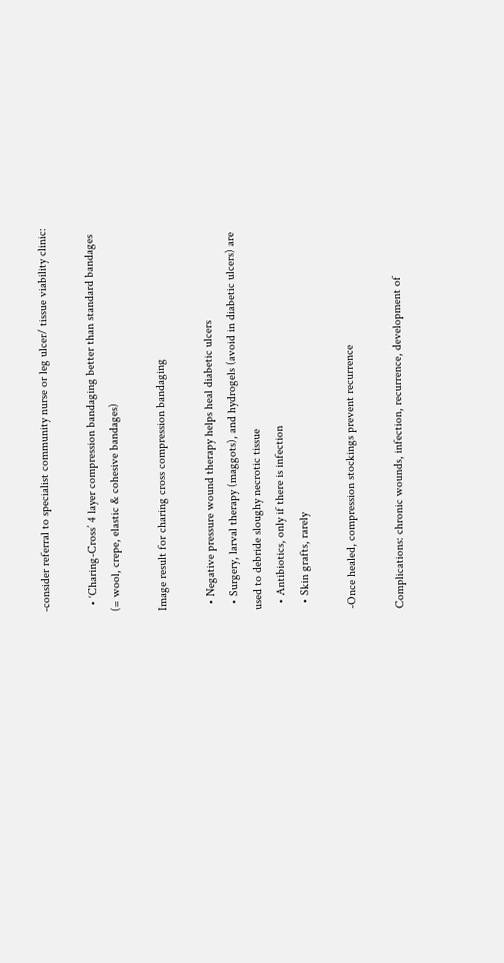-consider referral to specialist community nurse or leg ulcer/ tissue viability clinic:

  • ‘Charing-Cross’ 4 layer compression bandaging better than standard bandages (= wool, crepe, elastic & cohesive bandages)

Image result for charing cross compression bandaging

  • Negative pressure wound therapy helps heal diabetic ulcers
  • Surgery, larval therapy (maggots), and hydrogels (avoid in diabetic ulcers) are used to debride sloughy necrotic tissue
  • Antibiotics, only if there is infection
  • Skin grafts, rarely

-Once healed, compression stockings prevent recurrence

Complications: chronic wounds, infection, recurrence, development of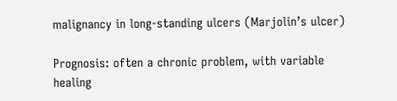malignancy in long-standing ulcers (Marjolin’s ulcer)

Prognosis: often a chronic problem, with variable healing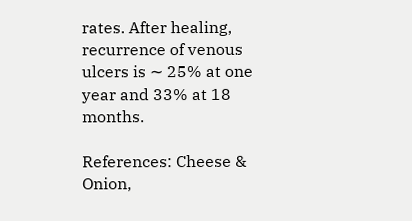rates. After healing, recurrence of venous ulcers is ∼ 25% at one year and 33% at 18 months.

References: Cheese & Onion,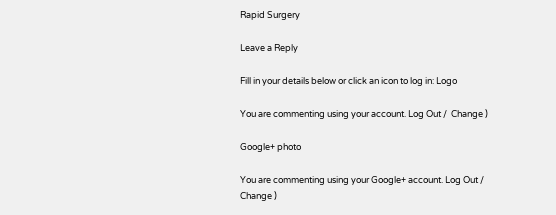Rapid Surgery

Leave a Reply

Fill in your details below or click an icon to log in: Logo

You are commenting using your account. Log Out /  Change )

Google+ photo

You are commenting using your Google+ account. Log Out /  Change )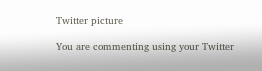Twitter picture

You are commenting using your Twitter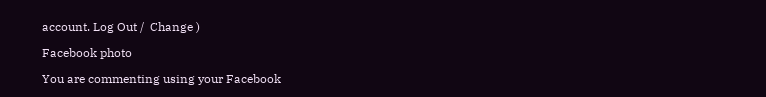account. Log Out /  Change )

Facebook photo

You are commenting using your Facebook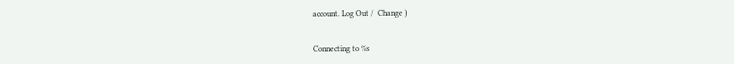account. Log Out /  Change )


Connecting to %s